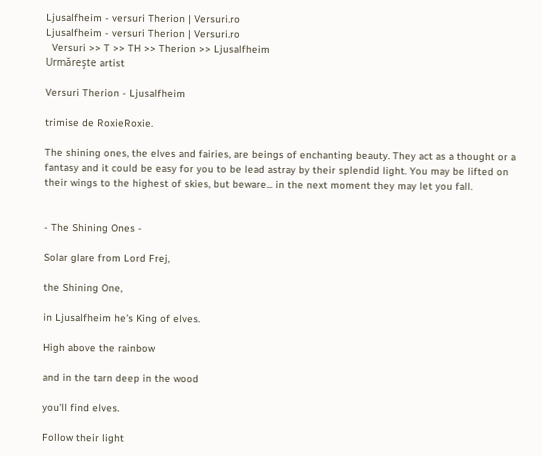Ljusalfheim - versuri Therion | Versuri.ro
Ljusalfheim - versuri Therion | Versuri.ro
  Versuri >> T >> TH >> Therion >> Ljusalfheim
Urmăreşte artist

Versuri Therion - Ljusalfheim

trimise de RoxieRoxie.

The shining ones, the elves and fairies, are beings of enchanting beauty. They act as a thought or a
fantasy and it could be easy for you to be lead astray by their splendid light. You may be lifted on
their wings to the highest of skies, but beware... in the next moment they may let you fall.


- The Shining Ones -

Solar glare from Lord Frej,

the Shining One,

in Ljusalfheim he's King of elves.

High above the rainbow

and in the tarn deep in the wood

you'll find elves.

Follow their light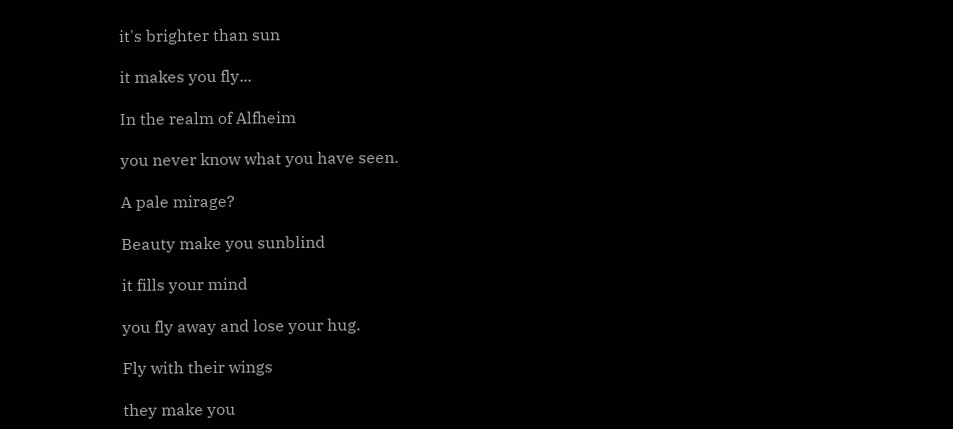it's brighter than sun

it makes you fly...

In the realm of Alfheim

you never know what you have seen.

A pale mirage?

Beauty make you sunblind

it fills your mind

you fly away and lose your hug.

Fly with their wings

they make you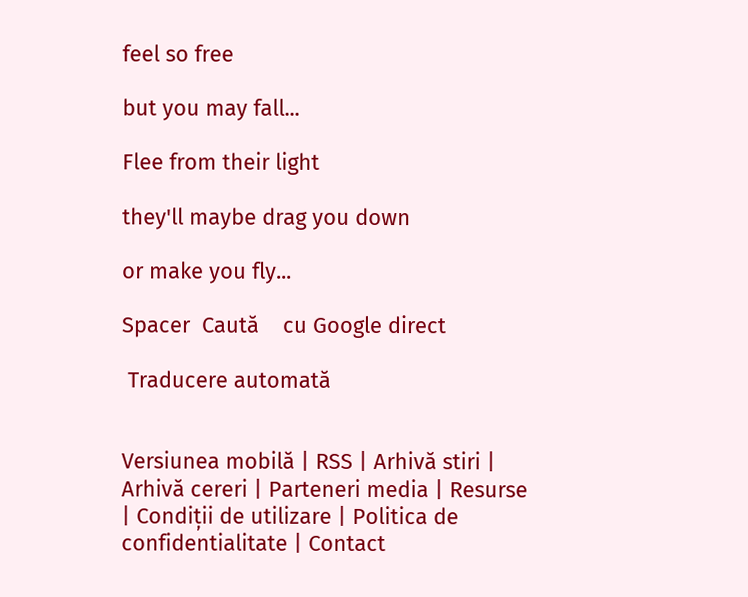feel so free

but you may fall...

Flee from their light

they'll maybe drag you down

or make you fly...

Spacer  Caută    cu Google direct

 Traducere automată


Versiunea mobilă | RSS | Arhivă stiri | Arhivă cereri | Parteneri media | Resurse | Condiții de utilizare | Politica de confidentialitate | Contact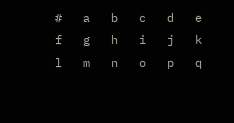#   a   b   c   d   e   f   g   h   i   j   k   l   m   n   o   p   q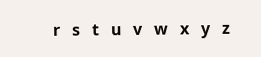r   s   t   u   v   w   x   y   z